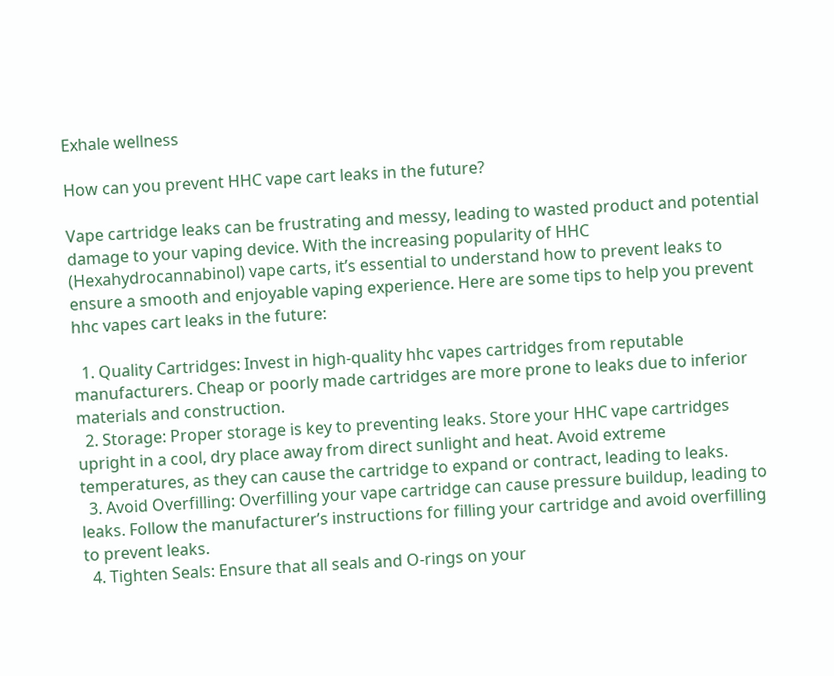Exhale wellness

How can you prevent HHC vape cart leaks in the future?

Vape cartridge leaks can be frustrating and messy, leading to wasted product and potential damage to your vaping device. With the increasing popularity of HHC (Hexahydrocannabinol) vape carts, it’s essential to understand how to prevent leaks to ensure a smooth and enjoyable vaping experience. Here are some tips to help you prevent hhc vapes cart leaks in the future:

  1. Quality Cartridges: Invest in high-quality hhc vapes cartridges from reputable manufacturers. Cheap or poorly made cartridges are more prone to leaks due to inferior materials and construction.
  2. Storage: Proper storage is key to preventing leaks. Store your HHC vape cartridges upright in a cool, dry place away from direct sunlight and heat. Avoid extreme temperatures, as they can cause the cartridge to expand or contract, leading to leaks.
  3. Avoid Overfilling: Overfilling your vape cartridge can cause pressure buildup, leading to leaks. Follow the manufacturer’s instructions for filling your cartridge and avoid overfilling to prevent leaks.
  4. Tighten Seals: Ensure that all seals and O-rings on your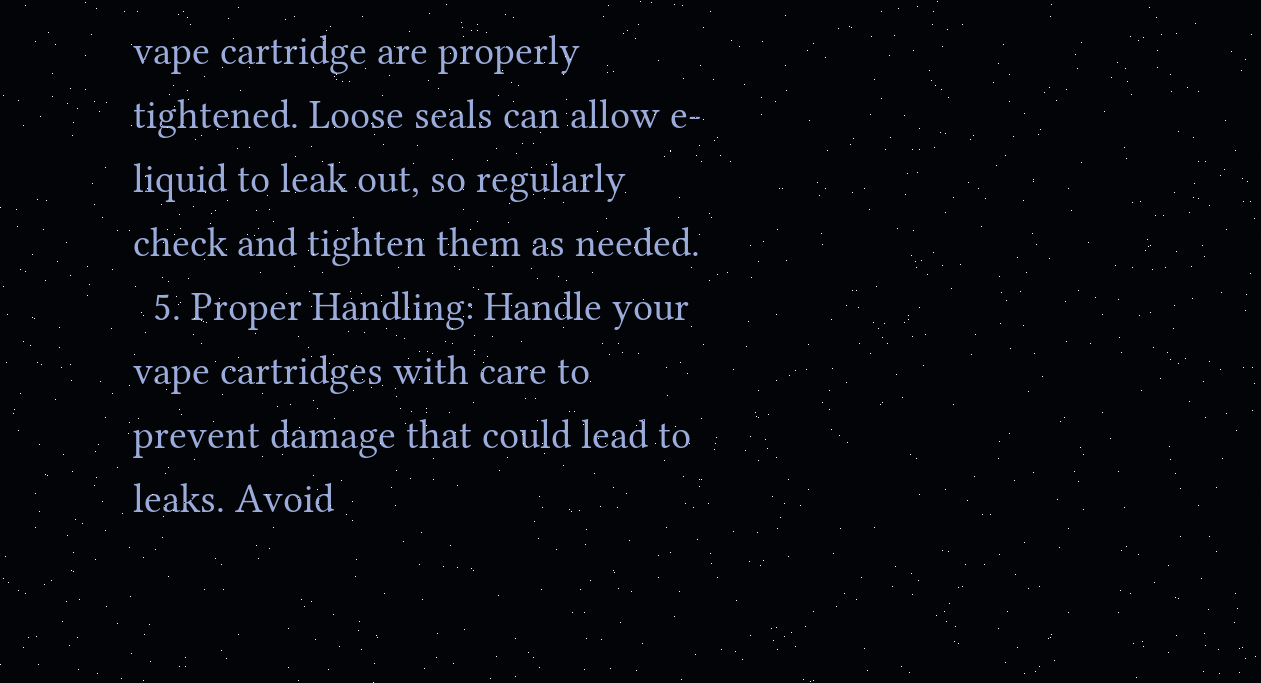vape cartridge are properly tightened. Loose seals can allow e-liquid to leak out, so regularly check and tighten them as needed.
  5. Proper Handling: Handle your vape cartridges with care to prevent damage that could lead to leaks. Avoid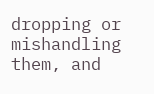dropping or mishandling them, and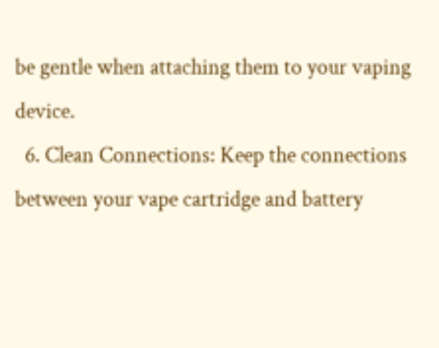be gentle when attaching them to your vaping device.
  6. Clean Connections: Keep the connections between your vape cartridge and battery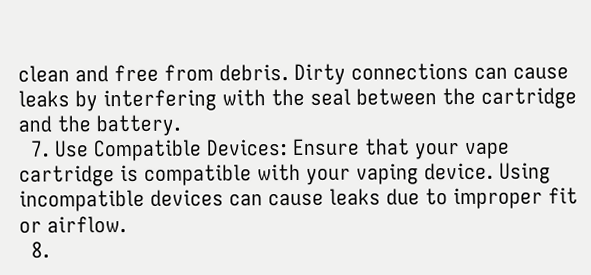clean and free from debris. Dirty connections can cause leaks by interfering with the seal between the cartridge and the battery.
  7. Use Compatible Devices: Ensure that your vape cartridge is compatible with your vaping device. Using incompatible devices can cause leaks due to improper fit or airflow.
  8.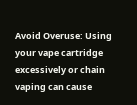Avoid Overuse: Using your vape cartridge excessively or chain vaping can cause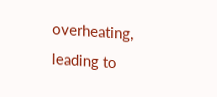overheating, leading to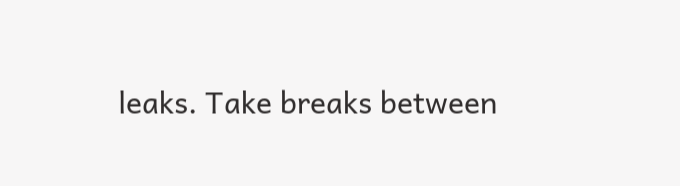leaks. Take breaks between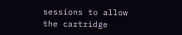sessions to allow the cartridge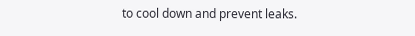to cool down and prevent leaks.